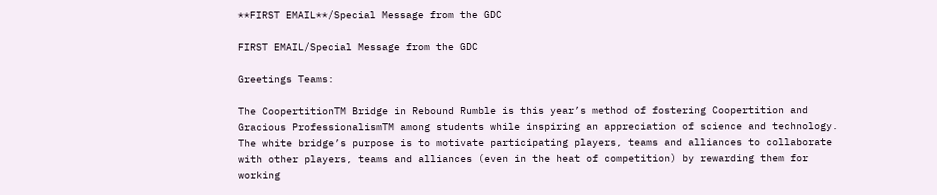**FIRST EMAIL**/Special Message from the GDC

FIRST EMAIL/Special Message from the GDC

Greetings Teams:

The CoopertitionTM Bridge in Rebound Rumble is this year’s method of fostering Coopertition and Gracious ProfessionalismTM among students while inspiring an appreciation of science and technology. The white bridge’s purpose is to motivate participating players, teams and alliances to collaborate with other players, teams and alliances (even in the heat of competition) by rewarding them for working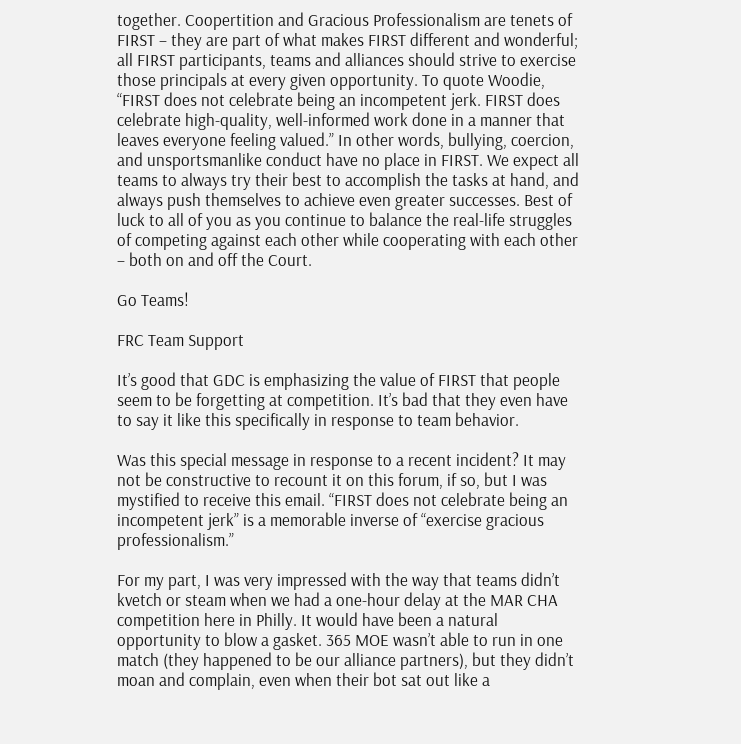together. Coopertition and Gracious Professionalism are tenets of FIRST – they are part of what makes FIRST different and wonderful; all FIRST participants, teams and alliances should strive to exercise those principals at every given opportunity. To quote Woodie, “FIRST does not celebrate being an incompetent jerk. FIRST does celebrate high-quality, well-informed work done in a manner that leaves everyone feeling valued.” In other words, bullying, coercion, and unsportsmanlike conduct have no place in FIRST. We expect all teams to always try their best to accomplish the tasks at hand, and always push themselves to achieve even greater successes. Best of luck to all of you as you continue to balance the real-life struggles of competing against each other while cooperating with each other – both on and off the Court.

Go Teams!

FRC Team Support

It’s good that GDC is emphasizing the value of FIRST that people seem to be forgetting at competition. It’s bad that they even have to say it like this specifically in response to team behavior.

Was this special message in response to a recent incident? It may not be constructive to recount it on this forum, if so, but I was mystified to receive this email. “FIRST does not celebrate being an incompetent jerk” is a memorable inverse of “exercise gracious professionalism.”

For my part, I was very impressed with the way that teams didn’t kvetch or steam when we had a one-hour delay at the MAR CHA competition here in Philly. It would have been a natural opportunity to blow a gasket. 365 MOE wasn’t able to run in one match (they happened to be our alliance partners), but they didn’t moan and complain, even when their bot sat out like a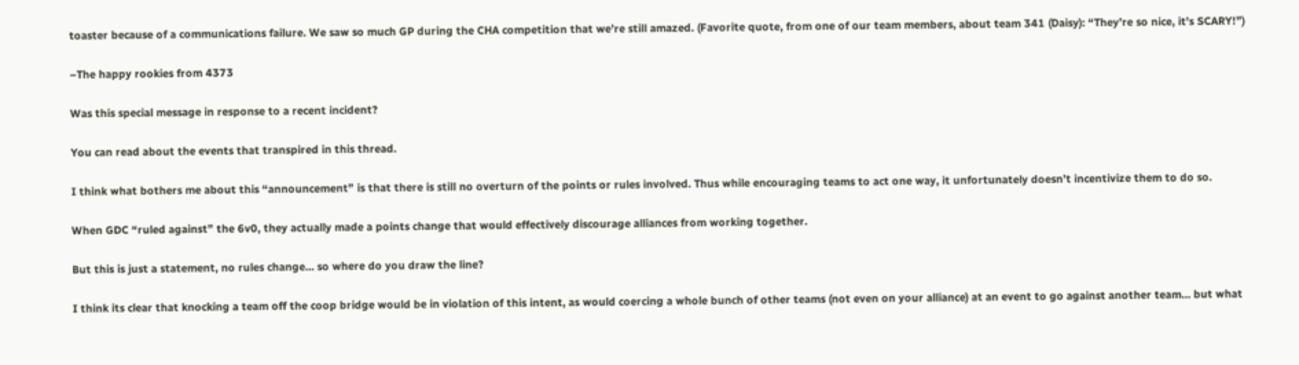toaster because of a communications failure. We saw so much GP during the CHA competition that we’re still amazed. (Favorite quote, from one of our team members, about team 341 (Daisy): “They’re so nice, it’s SCARY!”)

–The happy rookies from 4373

Was this special message in response to a recent incident?

You can read about the events that transpired in this thread.

I think what bothers me about this “announcement” is that there is still no overturn of the points or rules involved. Thus while encouraging teams to act one way, it unfortunately doesn’t incentivize them to do so.

When GDC “ruled against” the 6v0, they actually made a points change that would effectively discourage alliances from working together.

But this is just a statement, no rules change… so where do you draw the line?

I think its clear that knocking a team off the coop bridge would be in violation of this intent, as would coercing a whole bunch of other teams (not even on your alliance) at an event to go against another team… but what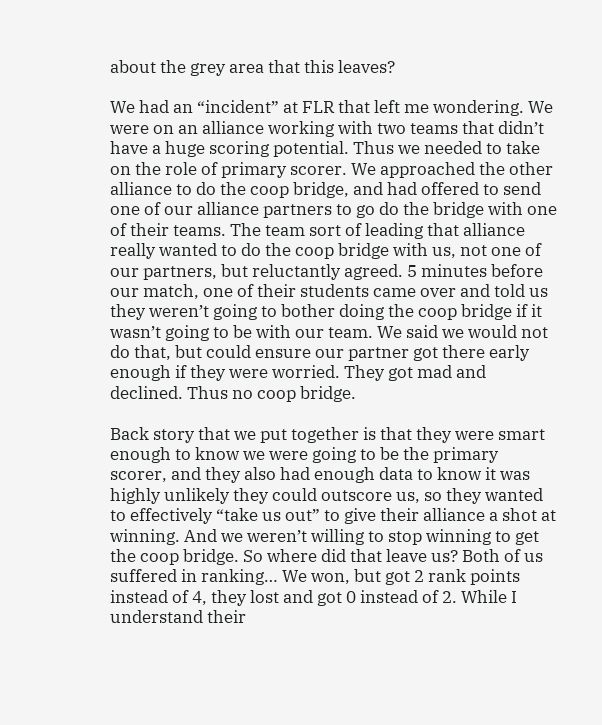about the grey area that this leaves?

We had an “incident” at FLR that left me wondering. We were on an alliance working with two teams that didn’t have a huge scoring potential. Thus we needed to take on the role of primary scorer. We approached the other alliance to do the coop bridge, and had offered to send one of our alliance partners to go do the bridge with one of their teams. The team sort of leading that alliance really wanted to do the coop bridge with us, not one of our partners, but reluctantly agreed. 5 minutes before our match, one of their students came over and told us they weren’t going to bother doing the coop bridge if it wasn’t going to be with our team. We said we would not do that, but could ensure our partner got there early enough if they were worried. They got mad and declined. Thus no coop bridge.

Back story that we put together is that they were smart enough to know we were going to be the primary scorer, and they also had enough data to know it was highly unlikely they could outscore us, so they wanted to effectively “take us out” to give their alliance a shot at winning. And we weren’t willing to stop winning to get the coop bridge. So where did that leave us? Both of us suffered in ranking… We won, but got 2 rank points instead of 4, they lost and got 0 instead of 2. While I understand their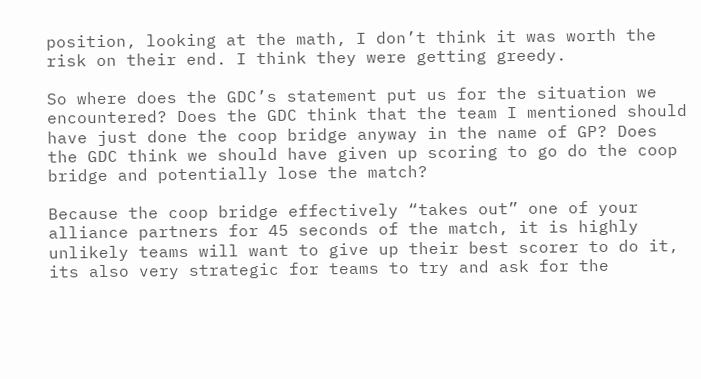position, looking at the math, I don’t think it was worth the risk on their end. I think they were getting greedy.

So where does the GDC’s statement put us for the situation we encountered? Does the GDC think that the team I mentioned should have just done the coop bridge anyway in the name of GP? Does the GDC think we should have given up scoring to go do the coop bridge and potentially lose the match?

Because the coop bridge effectively “takes out” one of your alliance partners for 45 seconds of the match, it is highly unlikely teams will want to give up their best scorer to do it, its also very strategic for teams to try and ask for the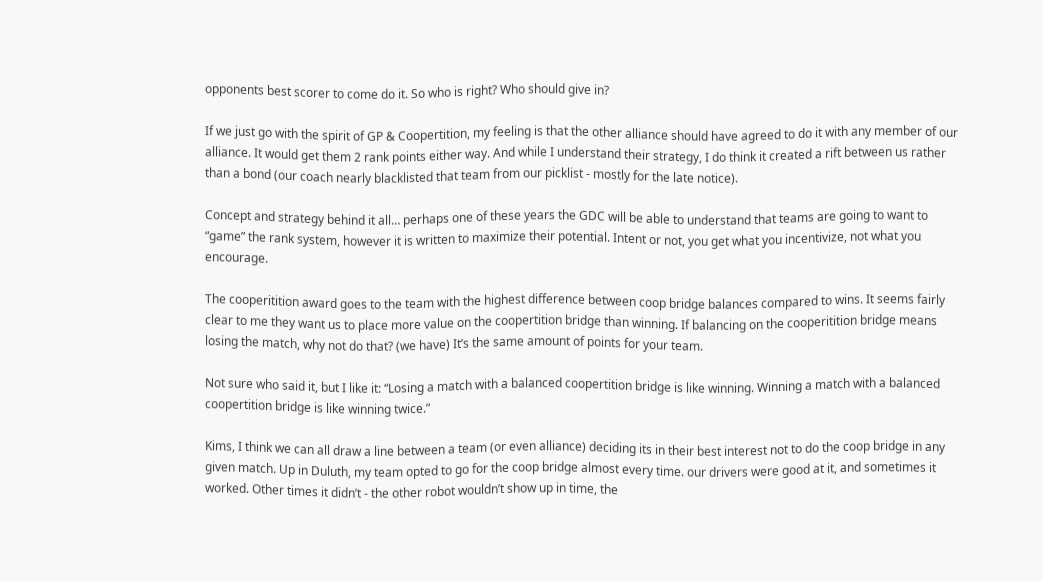opponents best scorer to come do it. So who is right? Who should give in?

If we just go with the spirit of GP & Coopertition, my feeling is that the other alliance should have agreed to do it with any member of our alliance. It would get them 2 rank points either way. And while I understand their strategy, I do think it created a rift between us rather than a bond (our coach nearly blacklisted that team from our picklist - mostly for the late notice).

Concept and strategy behind it all… perhaps one of these years the GDC will be able to understand that teams are going to want to “game” the rank system, however it is written to maximize their potential. Intent or not, you get what you incentivize, not what you encourage.

The cooperitition award goes to the team with the highest difference between coop bridge balances compared to wins. It seems fairly clear to me they want us to place more value on the coopertition bridge than winning. If balancing on the cooperitition bridge means losing the match, why not do that? (we have) It’s the same amount of points for your team.

Not sure who said it, but I like it: “Losing a match with a balanced coopertition bridge is like winning. Winning a match with a balanced coopertition bridge is like winning twice.”

Kims, I think we can all draw a line between a team (or even alliance) deciding its in their best interest not to do the coop bridge in any given match. Up in Duluth, my team opted to go for the coop bridge almost every time. our drivers were good at it, and sometimes it worked. Other times it didn’t - the other robot wouldn’t show up in time, the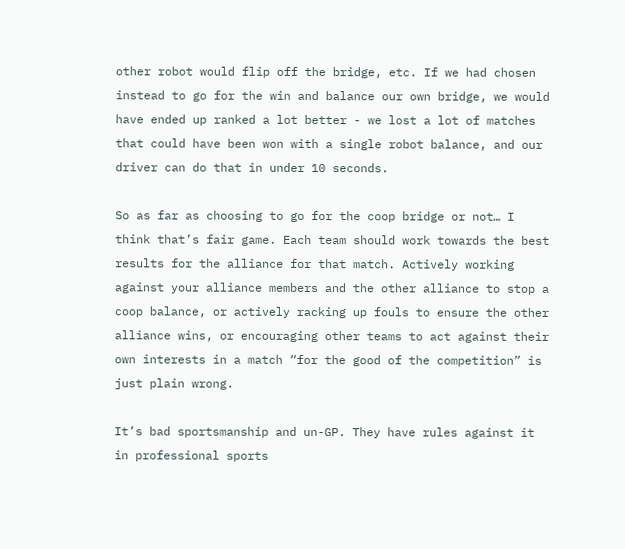other robot would flip off the bridge, etc. If we had chosen instead to go for the win and balance our own bridge, we would have ended up ranked a lot better - we lost a lot of matches that could have been won with a single robot balance, and our driver can do that in under 10 seconds.

So as far as choosing to go for the coop bridge or not… I think that’s fair game. Each team should work towards the best results for the alliance for that match. Actively working against your alliance members and the other alliance to stop a coop balance, or actively racking up fouls to ensure the other alliance wins, or encouraging other teams to act against their own interests in a match “for the good of the competition” is just plain wrong.

It’s bad sportsmanship and un-GP. They have rules against it in professional sports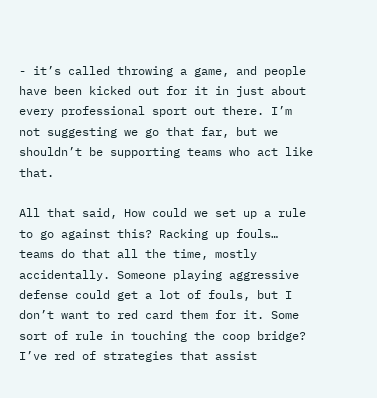- it’s called throwing a game, and people have been kicked out for it in just about every professional sport out there. I’m not suggesting we go that far, but we shouldn’t be supporting teams who act like that.

All that said, How could we set up a rule to go against this? Racking up fouls… teams do that all the time, mostly accidentally. Someone playing aggressive defense could get a lot of fouls, but I don’t want to red card them for it. Some sort of rule in touching the coop bridge? I’ve red of strategies that assist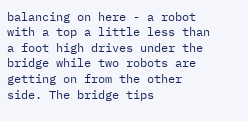balancing on here - a robot with a top a little less than a foot high drives under the bridge while two robots are getting on from the other side. The bridge tips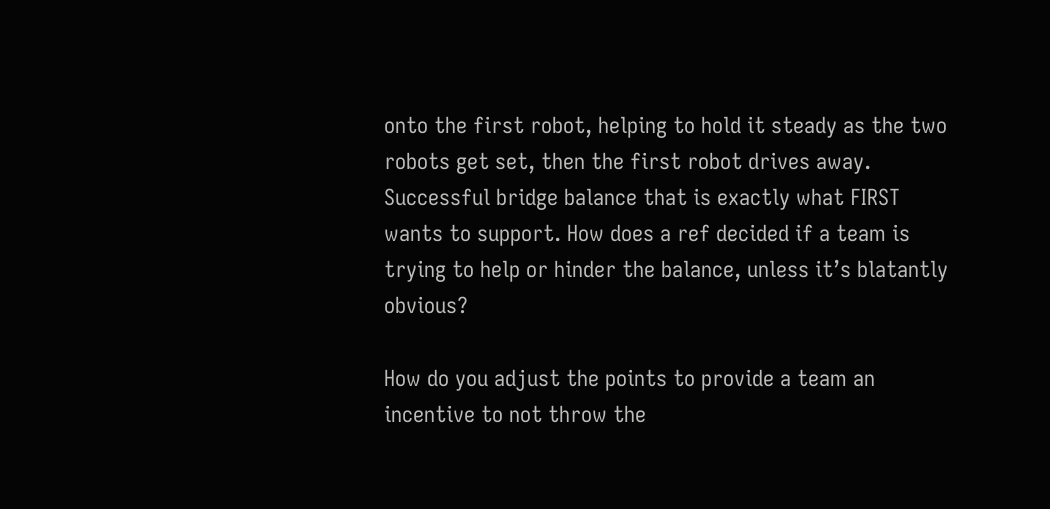onto the first robot, helping to hold it steady as the two robots get set, then the first robot drives away. Successful bridge balance that is exactly what FIRST wants to support. How does a ref decided if a team is trying to help or hinder the balance, unless it’s blatantly obvious?

How do you adjust the points to provide a team an incentive to not throw the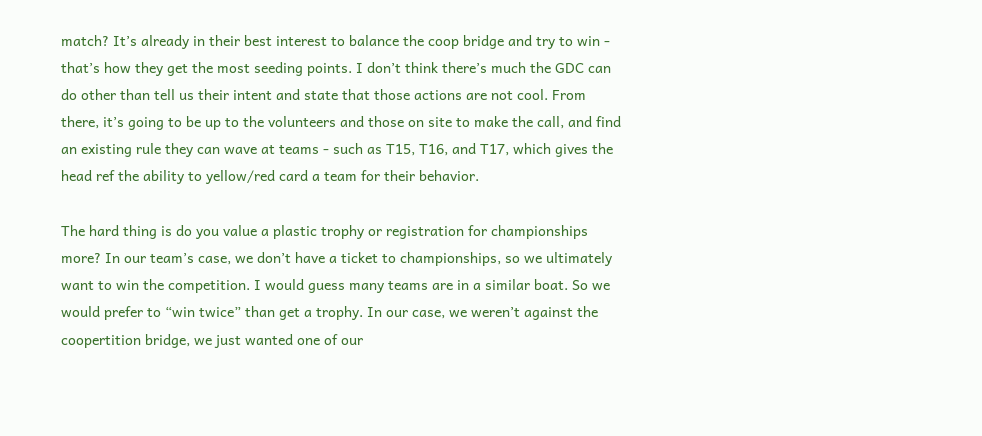match? It’s already in their best interest to balance the coop bridge and try to win - that’s how they get the most seeding points. I don’t think there’s much the GDC can do other than tell us their intent and state that those actions are not cool. From there, it’s going to be up to the volunteers and those on site to make the call, and find an existing rule they can wave at teams - such as T15, T16, and T17, which gives the head ref the ability to yellow/red card a team for their behavior.

The hard thing is do you value a plastic trophy or registration for championships more? In our team’s case, we don’t have a ticket to championships, so we ultimately want to win the competition. I would guess many teams are in a similar boat. So we would prefer to “win twice” than get a trophy. In our case, we weren’t against the coopertition bridge, we just wanted one of our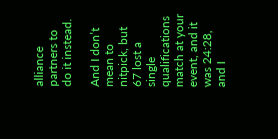alliance partners to do it instead.

And I don’t mean to nitpick, but 67 lost a single qualifications match at your event, and it was 24:28, and I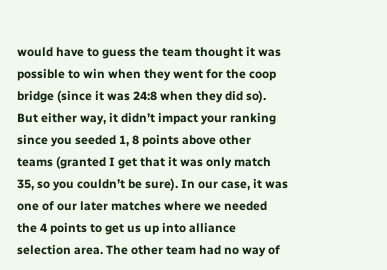would have to guess the team thought it was possible to win when they went for the coop bridge (since it was 24:8 when they did so). But either way, it didn’t impact your ranking since you seeded 1, 8 points above other teams (granted I get that it was only match 35, so you couldn’t be sure). In our case, it was one of our later matches where we needed the 4 points to get us up into alliance selection area. The other team had no way of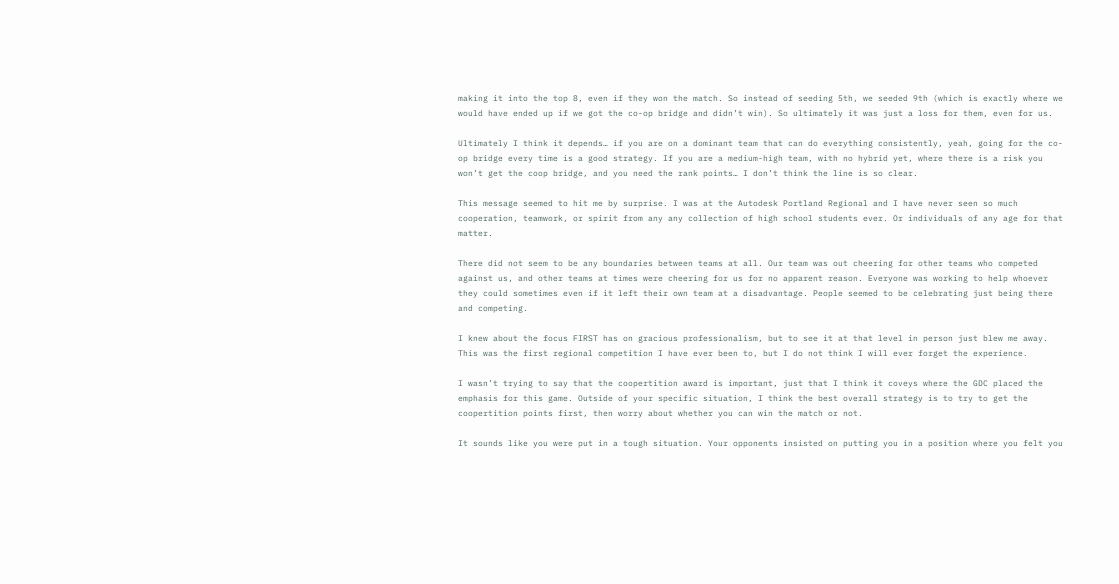making it into the top 8, even if they won the match. So instead of seeding 5th, we seeded 9th (which is exactly where we would have ended up if we got the co-op bridge and didn’t win). So ultimately it was just a loss for them, even for us.

Ultimately I think it depends… if you are on a dominant team that can do everything consistently, yeah, going for the co-op bridge every time is a good strategy. If you are a medium-high team, with no hybrid yet, where there is a risk you won’t get the coop bridge, and you need the rank points… I don’t think the line is so clear.

This message seemed to hit me by surprise. I was at the Autodesk Portland Regional and I have never seen so much cooperation, teamwork, or spirit from any any collection of high school students ever. Or individuals of any age for that matter.

There did not seem to be any boundaries between teams at all. Our team was out cheering for other teams who competed against us, and other teams at times were cheering for us for no apparent reason. Everyone was working to help whoever they could sometimes even if it left their own team at a disadvantage. People seemed to be celebrating just being there and competing.

I knew about the focus FIRST has on gracious professionalism, but to see it at that level in person just blew me away. This was the first regional competition I have ever been to, but I do not think I will ever forget the experience.

I wasn’t trying to say that the coopertition award is important, just that I think it coveys where the GDC placed the emphasis for this game. Outside of your specific situation, I think the best overall strategy is to try to get the coopertition points first, then worry about whether you can win the match or not.

It sounds like you were put in a tough situation. Your opponents insisted on putting you in a position where you felt you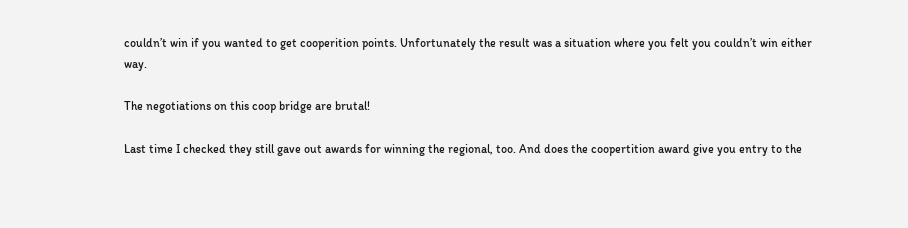couldn’t win if you wanted to get cooperition points. Unfortunately the result was a situation where you felt you couldn’t win either way.

The negotiations on this coop bridge are brutal!

Last time I checked they still gave out awards for winning the regional, too. And does the coopertition award give you entry to the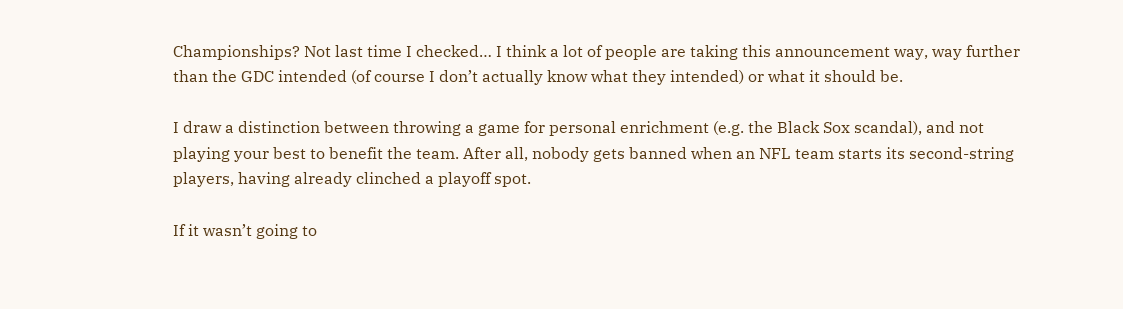Championships? Not last time I checked… I think a lot of people are taking this announcement way, way further than the GDC intended (of course I don’t actually know what they intended) or what it should be.

I draw a distinction between throwing a game for personal enrichment (e.g. the Black Sox scandal), and not playing your best to benefit the team. After all, nobody gets banned when an NFL team starts its second-string players, having already clinched a playoff spot.

If it wasn’t going to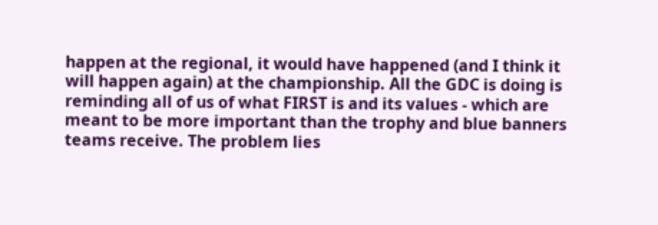happen at the regional, it would have happened (and I think it will happen again) at the championship. All the GDC is doing is reminding all of us of what FIRST is and its values - which are meant to be more important than the trophy and blue banners teams receive. The problem lies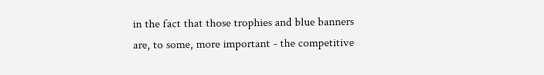in the fact that those trophies and blue banners are, to some, more important - the competitive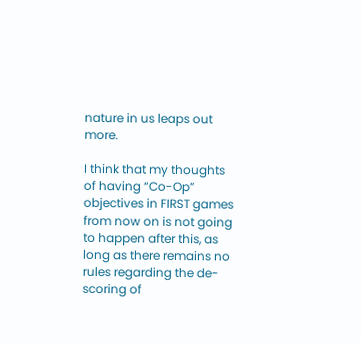nature in us leaps out more.

I think that my thoughts of having “Co-Op” objectives in FIRST games from now on is not going to happen after this, as long as there remains no rules regarding the de-scoring of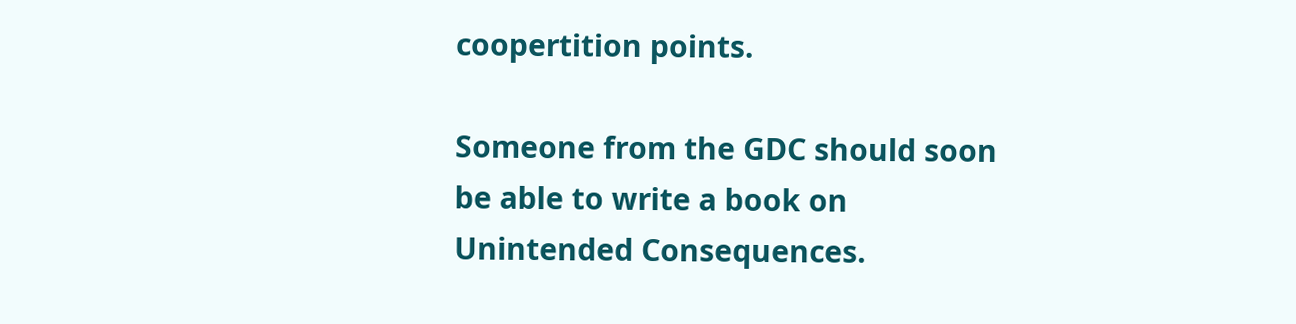coopertition points.

Someone from the GDC should soon be able to write a book on Unintended Consequences.